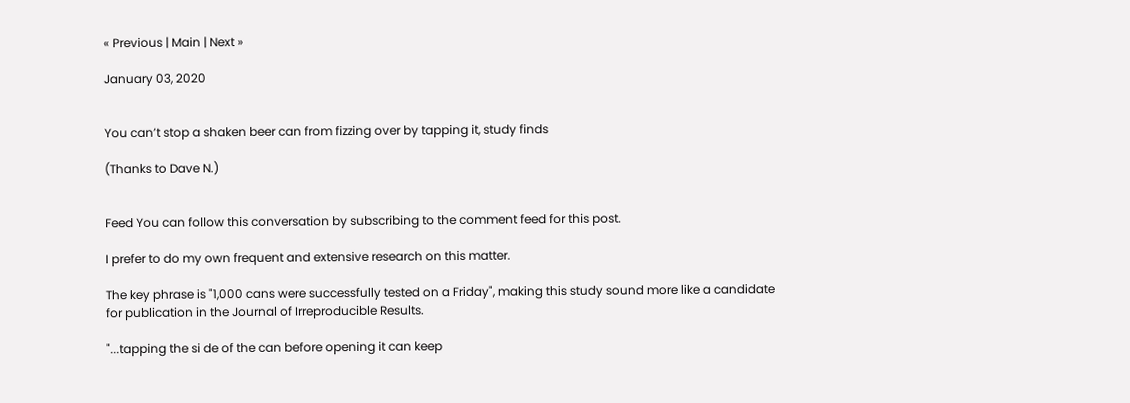« Previous | Main | Next »

January 03, 2020


You can’t stop a shaken beer can from fizzing over by tapping it, study finds

(Thanks to Dave N.)


Feed You can follow this conversation by subscribing to the comment feed for this post.

I prefer to do my own frequent and extensive research on this matter.

The key phrase is "1,000 cans were successfully tested on a Friday", making this study sound more like a candidate for publication in the Journal of Irreproducible Results.

"...tapping the si de of the can before opening it can keep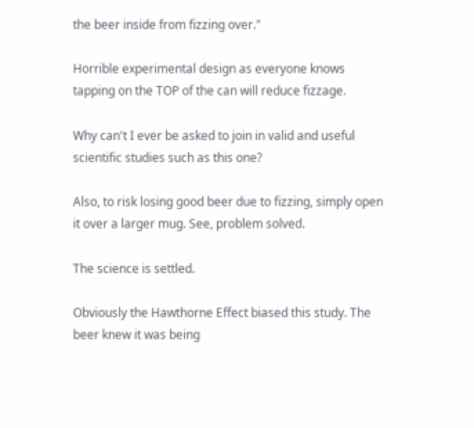the beer inside from fizzing over."

Horrible experimental design as everyone knows tapping on the TOP of the can will reduce fizzage.

Why can't I ever be asked to join in valid and useful scientific studies such as this one?

Also, to risk losing good beer due to fizzing, simply open it over a larger mug. See, problem solved.

The science is settled.

Obviously the Hawthorne Effect biased this study. The beer knew it was being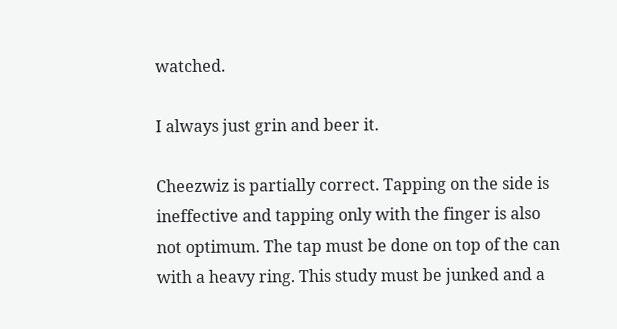watched.

I always just grin and beer it.

Cheezwiz is partially correct. Tapping on the side is ineffective and tapping only with the finger is also not optimum. The tap must be done on top of the can with a heavy ring. This study must be junked and a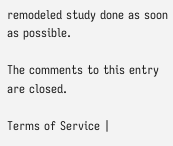remodeled study done as soon as possible.

The comments to this entry are closed.

Terms of Service |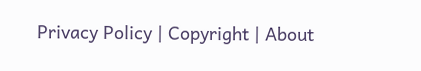Privacy Policy | Copyright | About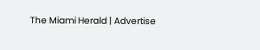The Miami Herald | Advertise